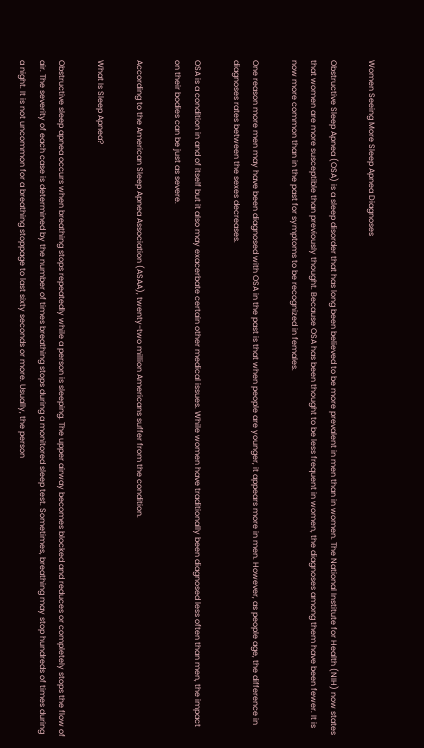Women Seeing More Sleep Apnea Diagnoses

Obstructive Sleep Apnea (OSA) is a sleep disorder that has long been believed to be more prevalent in men than in women. The National Institute for Health (NIH) now states that women are more susceptible than previously thought. Because OSA has been thought to be less frequent in women, the diagnoses among them have been fewer. It is now more common than in the past for symptoms to be recognized in females.

One reason more men may have been diagnosed with OSA in the past is that when people are younger, it appears more in men. However, as people age, the difference in diagnoses rates between the sexes decreases.

OSA is a condition in and of itself but it also may exacerbate certain other medical issues. While women have traditionally been diagnosed less often than men, the impact on their bodies can be just as severe.

According to the American Sleep Apnea Association (ASAA), twenty-two million Americans suffer from the condition.

What Is Sleep Apnea?

Obstructive sleep apnea occurs when breathing stops repeatedly while a person is sleeping. The upper airway becomes blocked and reduces or completely stops the flow of air. The severity of each case is determined by the number of times breathing stops during a monitored sleep test. Sometimes, breathing may stop hundreds of times during a night. It is not uncommon for a breathing stoppage to last sixty seconds or more. Usually, the person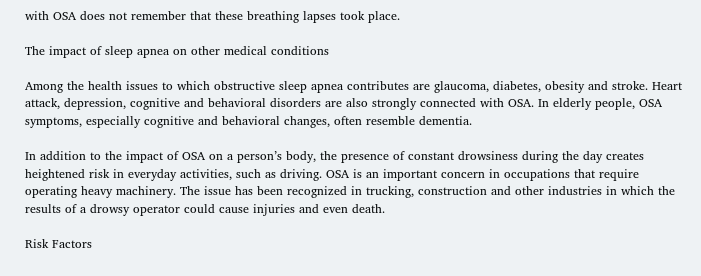with OSA does not remember that these breathing lapses took place.

The impact of sleep apnea on other medical conditions

Among the health issues to which obstructive sleep apnea contributes are glaucoma, diabetes, obesity and stroke. Heart attack, depression, cognitive and behavioral disorders are also strongly connected with OSA. In elderly people, OSA symptoms, especially cognitive and behavioral changes, often resemble dementia.

In addition to the impact of OSA on a person’s body, the presence of constant drowsiness during the day creates heightened risk in everyday activities, such as driving. OSA is an important concern in occupations that require operating heavy machinery. The issue has been recognized in trucking, construction and other industries in which the results of a drowsy operator could cause injuries and even death.

Risk Factors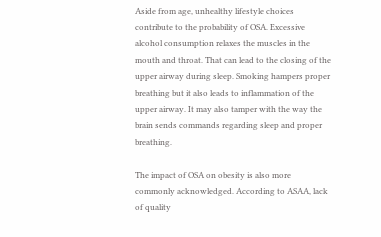Aside from age, unhealthy lifestyle choices contribute to the probability of OSA. Excessive alcohol consumption relaxes the muscles in the mouth and throat. That can lead to the closing of the upper airway during sleep. Smoking hampers proper breathing but it also leads to inflammation of the upper airway. It may also tamper with the way the brain sends commands regarding sleep and proper breathing.

The impact of OSA on obesity is also more commonly acknowledged. According to ASAA, lack of quality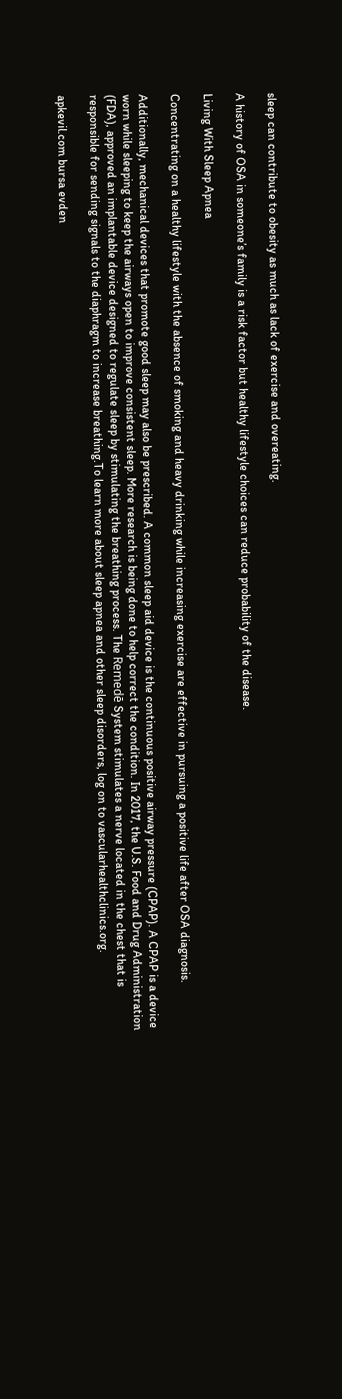sleep can contribute to obesity as much as lack of exercise and overeating.

A history of OSA in someone’s family is a risk factor but healthy lifestyle choices can reduce probability of the disease.

Living With Sleep Apnea

Concentrating on a healthy lifestyle with the absence of smoking and heavy drinking while increasing exercise are effective in pursuing a positive life after OSA diagnosis.

Additionally, mechanical devices that promote good sleep may also be prescribed. A common sleep aid device is the continuous positive airway pressure (CPAP). A CPAP is a device worn while sleeping to keep the airways open to improve consistent sleep. More research is being done to help correct the condition. In 2017, the U.S. Food and Drug Administration (FDA), approved an implantable device designed to regulate sleep by stimulating the breathing process. The Remedē System stimulates a nerve located in the chest that is responsible for sending signals to the diaphragm to increase breathing.To learn more about sleep apnea and other sleep disorders, log on to vascularhealthclinics.org.

apkevil.com bursa evden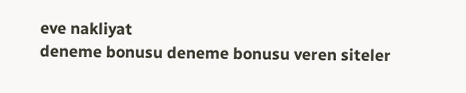eve nakliyat
deneme bonusu deneme bonusu veren siteler